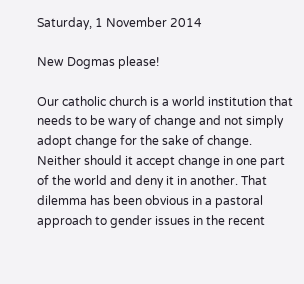Saturday, 1 November 2014

New Dogmas please!

Our catholic church is a world institution that needs to be wary of change and not simply adopt change for the sake of change. Neither should it accept change in one part of the world and deny it in another. That dilemma has been obvious in a pastoral approach to gender issues in the recent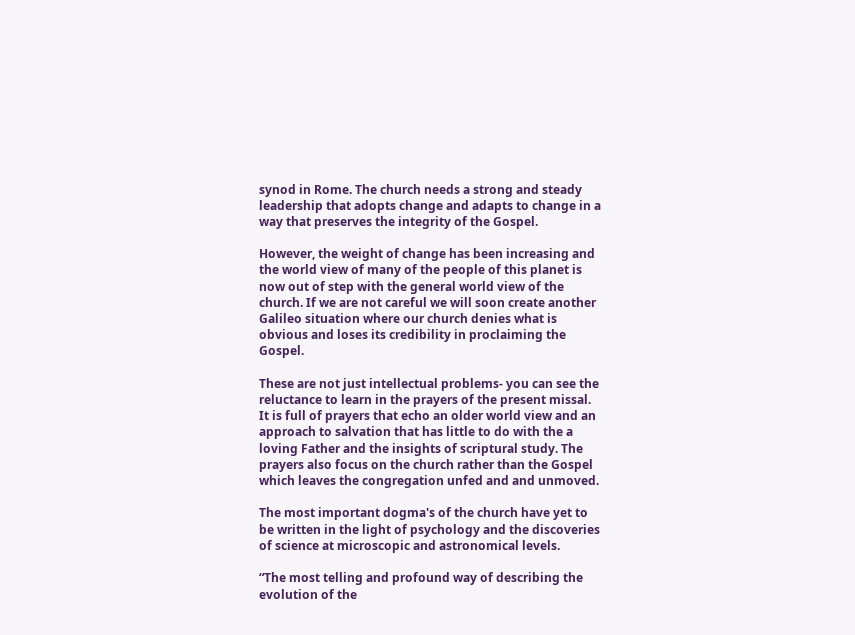synod in Rome. The church needs a strong and steady leadership that adopts change and adapts to change in a way that preserves the integrity of the Gospel.

However, the weight of change has been increasing and the world view of many of the people of this planet is now out of step with the general world view of the church. If we are not careful we will soon create another Galileo situation where our church denies what is obvious and loses its credibility in proclaiming the Gospel.

These are not just intellectual problems- you can see the reluctance to learn in the prayers of the present missal. It is full of prayers that echo an older world view and an approach to salvation that has little to do with the a loving Father and the insights of scriptural study. The prayers also focus on the church rather than the Gospel which leaves the congregation unfed and and unmoved.

The most important dogma's of the church have yet to be written in the light of psychology and the discoveries of science at microscopic and astronomical levels.

“The most telling and profound way of describing the evolution of the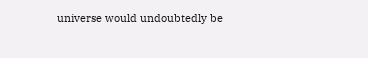universe would undoubtedly be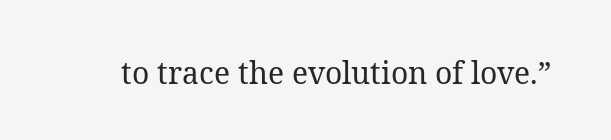to trace the evolution of love.”